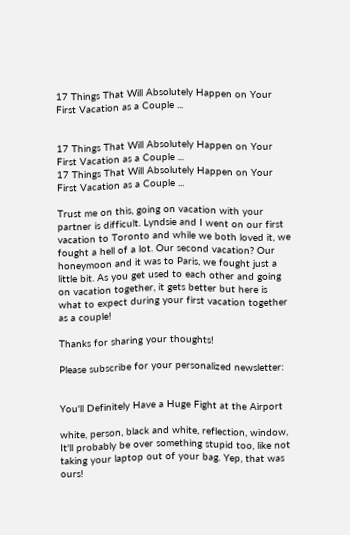17 Things That Will Absolutely Happen on Your First Vacation as a Couple ...


17 Things That Will Absolutely Happen on Your First Vacation as a Couple ...
17 Things That Will Absolutely Happen on Your First Vacation as a Couple ...

Trust me on this, going on vacation with your partner is difficult. Lyndsie and I went on our first vacation to Toronto and while we both loved it, we fought a hell of a lot. Our second vacation? Our honeymoon and it was to Paris, we fought just a little bit. As you get used to each other and going on vacation together, it gets better but here is what to expect during your first vacation together as a couple!

Thanks for sharing your thoughts!

Please subscribe for your personalized newsletter:


You'll Definitely Have a Huge Fight at the Airport

white, person, black and white, reflection, window, It'll probably be over something stupid too, like not taking your laptop out of your bag. Yep, that was ours!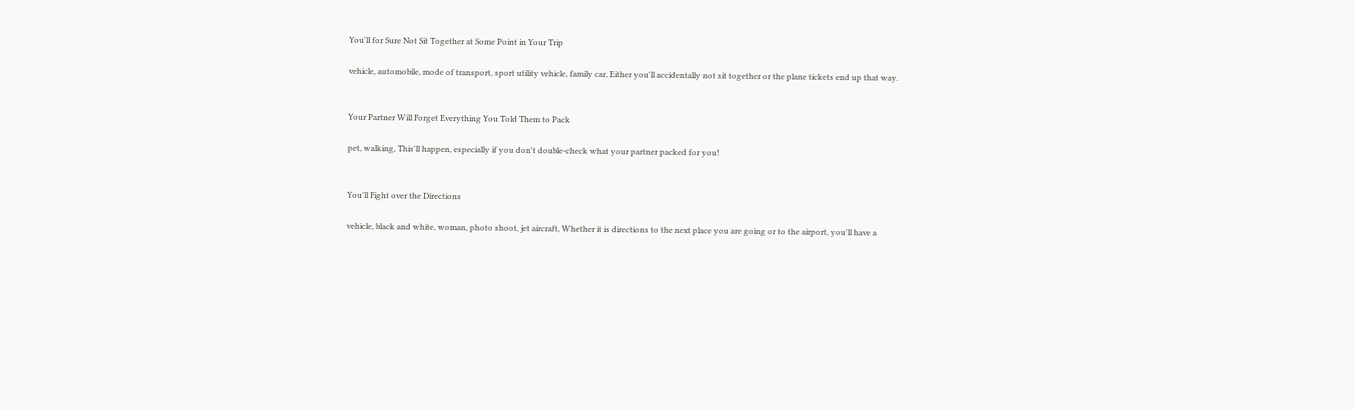You'll for Sure Not Sit Together at Some Point in Your Trip

vehicle, automobile, mode of transport, sport utility vehicle, family car, Either you'll accidentally not sit together or the plane tickets end up that way.


Your Partner Will Forget Everything You Told Them to Pack

pet, walking, This'll happen, especially if you don't double-check what your partner packed for you!


You'll Fight over the Directions

vehicle, black and white, woman, photo shoot, jet aircraft, Whether it is directions to the next place you are going or to the airport, you'll have a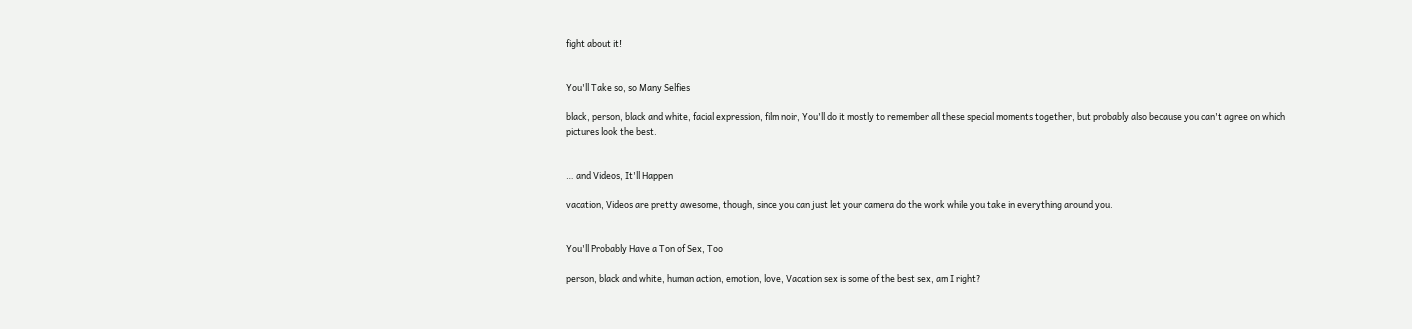fight about it!


You'll Take so, so Many Selfies

black, person, black and white, facial expression, film noir, You'll do it mostly to remember all these special moments together, but probably also because you can't agree on which pictures look the best.


… and Videos, It'll Happen

vacation, Videos are pretty awesome, though, since you can just let your camera do the work while you take in everything around you.


You'll Probably Have a Ton of Sex, Too

person, black and white, human action, emotion, love, Vacation sex is some of the best sex, am I right?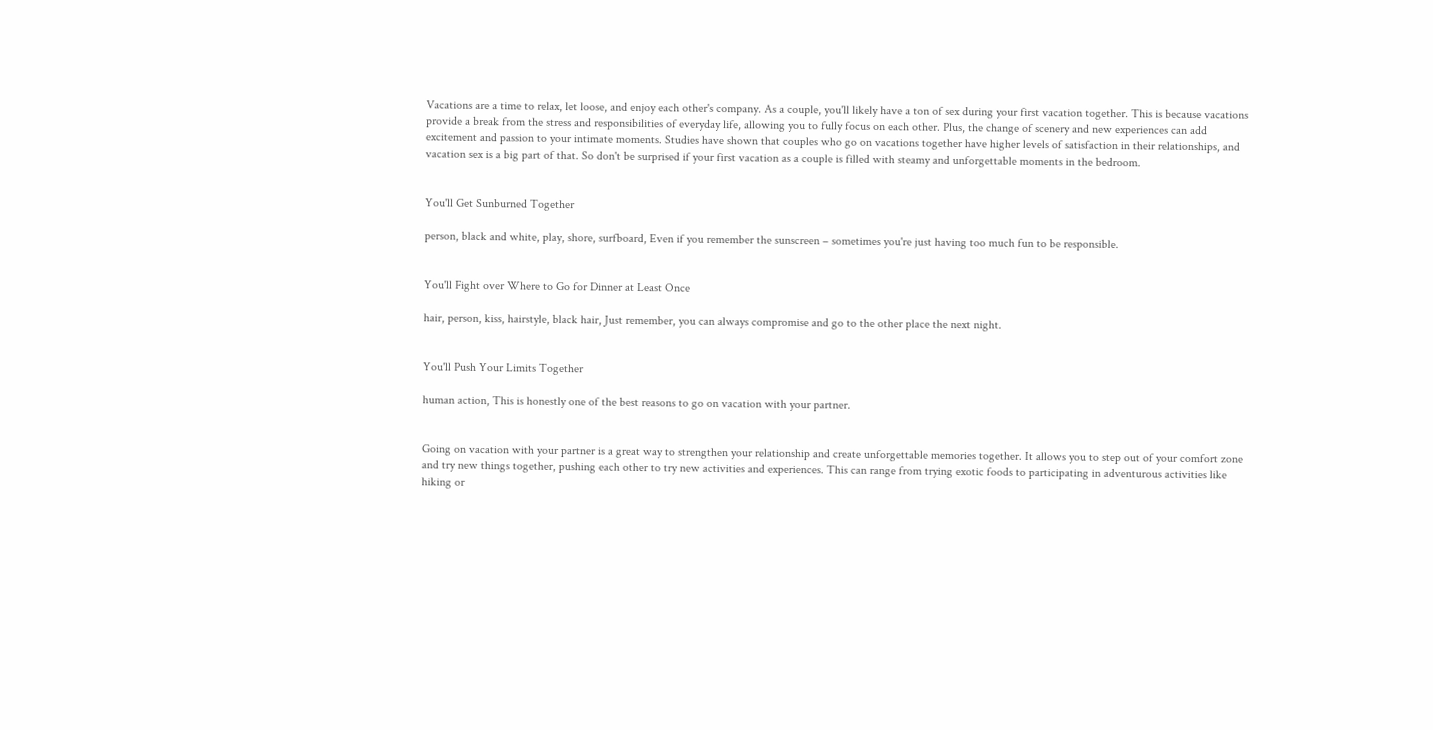Vacations are a time to relax, let loose, and enjoy each other's company. As a couple, you'll likely have a ton of sex during your first vacation together. This is because vacations provide a break from the stress and responsibilities of everyday life, allowing you to fully focus on each other. Plus, the change of scenery and new experiences can add excitement and passion to your intimate moments. Studies have shown that couples who go on vacations together have higher levels of satisfaction in their relationships, and vacation sex is a big part of that. So don't be surprised if your first vacation as a couple is filled with steamy and unforgettable moments in the bedroom.


You'll Get Sunburned Together

person, black and white, play, shore, surfboard, Even if you remember the sunscreen – sometimes you're just having too much fun to be responsible.


You'll Fight over Where to Go for Dinner at Least Once

hair, person, kiss, hairstyle, black hair, Just remember, you can always compromise and go to the other place the next night.


You'll Push Your Limits Together

human action, This is honestly one of the best reasons to go on vacation with your partner.


Going on vacation with your partner is a great way to strengthen your relationship and create unforgettable memories together. It allows you to step out of your comfort zone and try new things together, pushing each other to try new activities and experiences. This can range from trying exotic foods to participating in adventurous activities like hiking or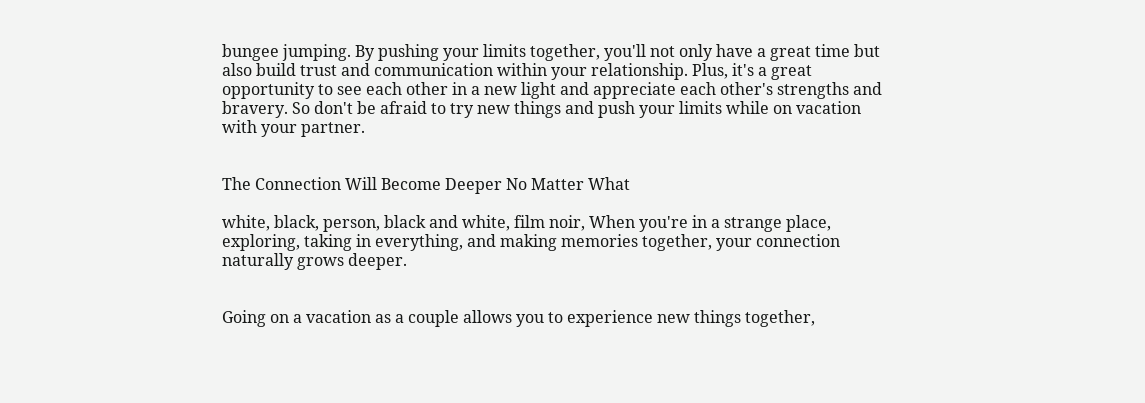bungee jumping. By pushing your limits together, you'll not only have a great time but also build trust and communication within your relationship. Plus, it's a great opportunity to see each other in a new light and appreciate each other's strengths and bravery. So don't be afraid to try new things and push your limits while on vacation with your partner.


The Connection Will Become Deeper No Matter What

white, black, person, black and white, film noir, When you're in a strange place, exploring, taking in everything, and making memories together, your connection naturally grows deeper.


Going on a vacation as a couple allows you to experience new things together,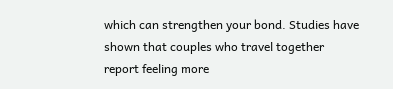which can strengthen your bond. Studies have shown that couples who travel together report feeling more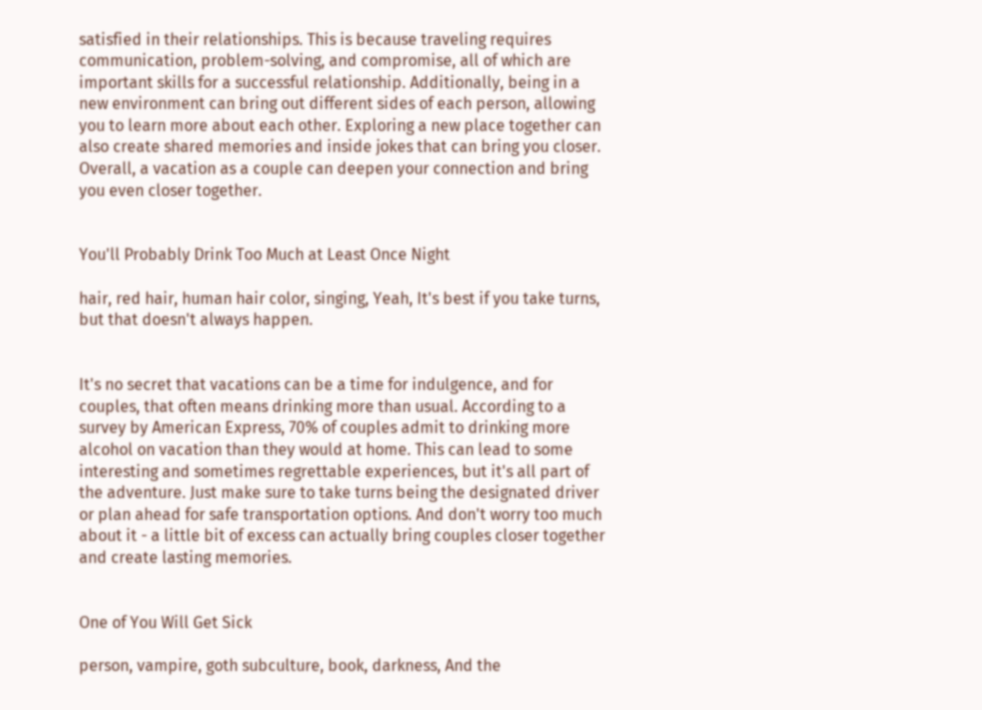satisfied in their relationships. This is because traveling requires communication, problem-solving, and compromise, all of which are important skills for a successful relationship. Additionally, being in a new environment can bring out different sides of each person, allowing you to learn more about each other. Exploring a new place together can also create shared memories and inside jokes that can bring you closer. Overall, a vacation as a couple can deepen your connection and bring you even closer together.


You'll Probably Drink Too Much at Least Once Night

hair, red hair, human hair color, singing, Yeah, It's best if you take turns, but that doesn't always happen.


It's no secret that vacations can be a time for indulgence, and for couples, that often means drinking more than usual. According to a survey by American Express, 70% of couples admit to drinking more alcohol on vacation than they would at home. This can lead to some interesting and sometimes regrettable experiences, but it's all part of the adventure. Just make sure to take turns being the designated driver or plan ahead for safe transportation options. And don't worry too much about it - a little bit of excess can actually bring couples closer together and create lasting memories.


One of You Will Get Sick

person, vampire, goth subculture, book, darkness, And the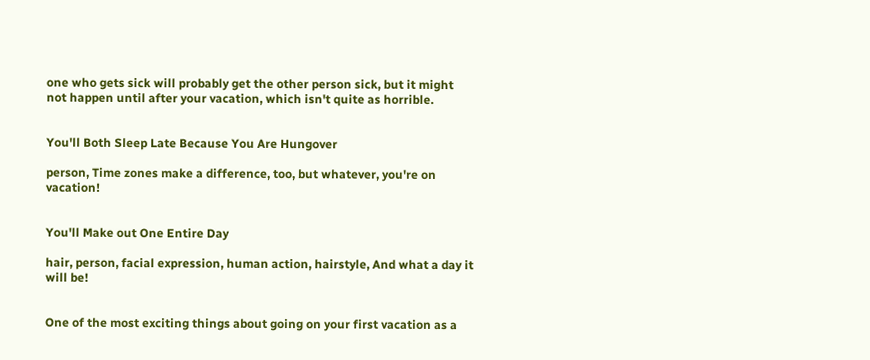one who gets sick will probably get the other person sick, but it might not happen until after your vacation, which isn't quite as horrible.


You'll Both Sleep Late Because You Are Hungover

person, Time zones make a difference, too, but whatever, you're on vacation!


You'll Make out One Entire Day

hair, person, facial expression, human action, hairstyle, And what a day it will be!


One of the most exciting things about going on your first vacation as a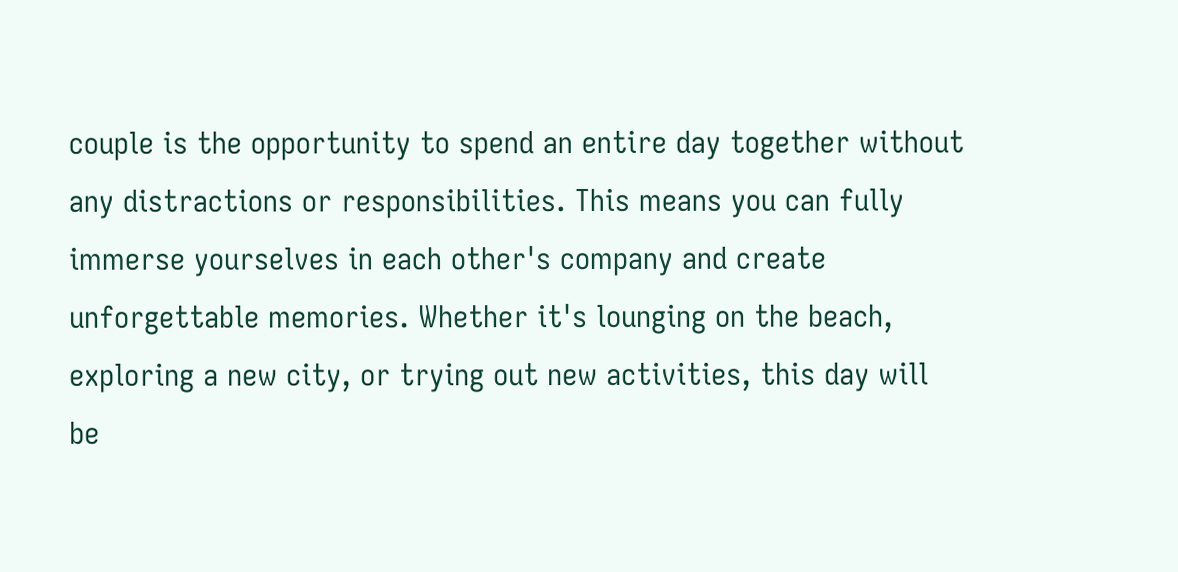couple is the opportunity to spend an entire day together without any distractions or responsibilities. This means you can fully immerse yourselves in each other's company and create unforgettable memories. Whether it's lounging on the beach, exploring a new city, or trying out new activities, this day will be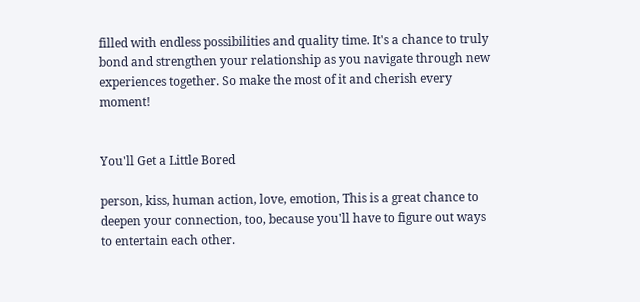filled with endless possibilities and quality time. It's a chance to truly bond and strengthen your relationship as you navigate through new experiences together. So make the most of it and cherish every moment!


You'll Get a Little Bored

person, kiss, human action, love, emotion, This is a great chance to deepen your connection, too, because you'll have to figure out ways to entertain each other.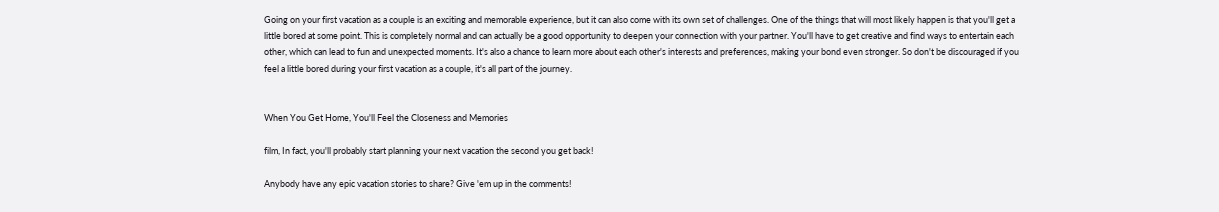Going on your first vacation as a couple is an exciting and memorable experience, but it can also come with its own set of challenges. One of the things that will most likely happen is that you'll get a little bored at some point. This is completely normal and can actually be a good opportunity to deepen your connection with your partner. You'll have to get creative and find ways to entertain each other, which can lead to fun and unexpected moments. It's also a chance to learn more about each other's interests and preferences, making your bond even stronger. So don't be discouraged if you feel a little bored during your first vacation as a couple, it's all part of the journey.


When You Get Home, You'll Feel the Closeness and Memories

film, In fact, you'll probably start planning your next vacation the second you get back!

Anybody have any epic vacation stories to share? Give 'em up in the comments!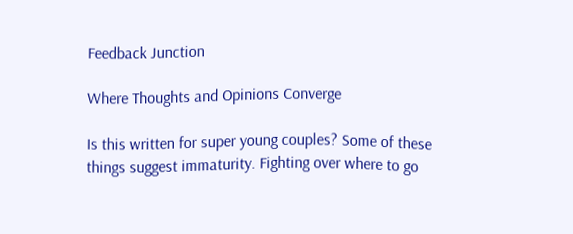Feedback Junction

Where Thoughts and Opinions Converge

Is this written for super young couples? Some of these things suggest immaturity. Fighting over where to go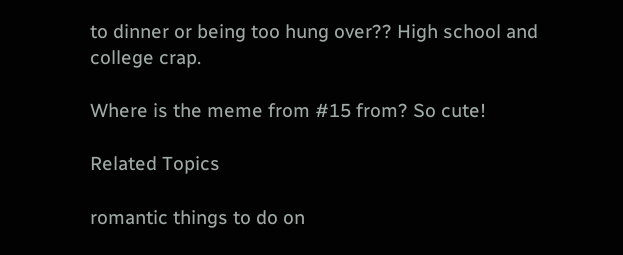to dinner or being too hung over?? High school and college crap.

Where is the meme from #15 from? So cute!

Related Topics

romantic things to do on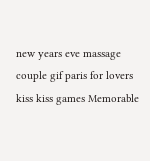new years eve massage couple gif paris for lovers kiss kiss games Memorable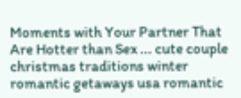Moments with Your Partner That Are Hotter than Sex ... cute couple christmas traditions winter romantic getaways usa romantic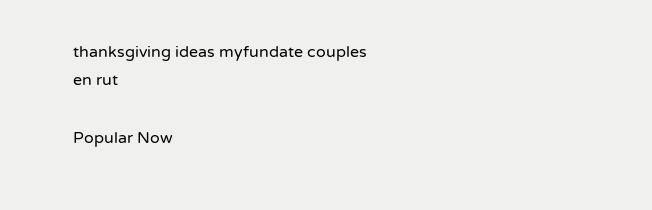thanksgiving ideas myfundate couples en rut

Popular Now